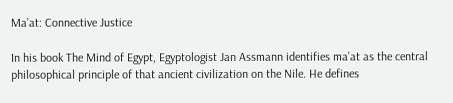Ma’at: Connective Justice

In his book The Mind of Egypt, Egyptologist Jan Assmann identifies ma’at as the central philosophical principle of that ancient civilization on the Nile. He defines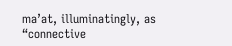ma’at, illuminatingly, as “connective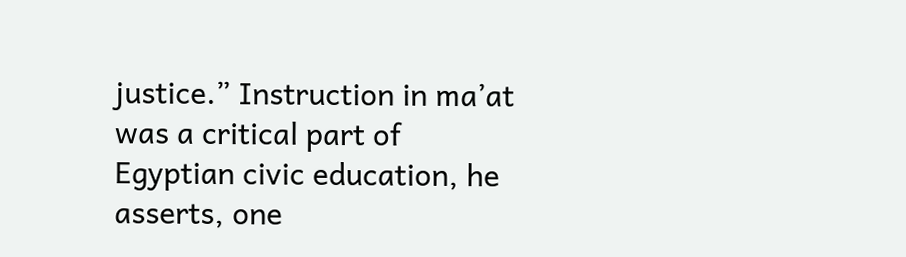justice.” Instruction in ma’at was a critical part of Egyptian civic education, he asserts, one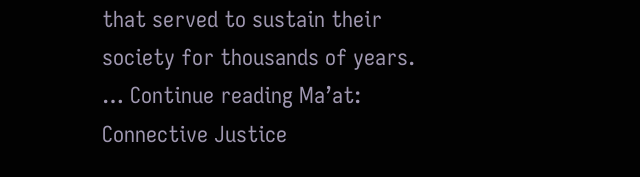that served to sustain their society for thousands of years. … Continue reading Ma’at: Connective Justice